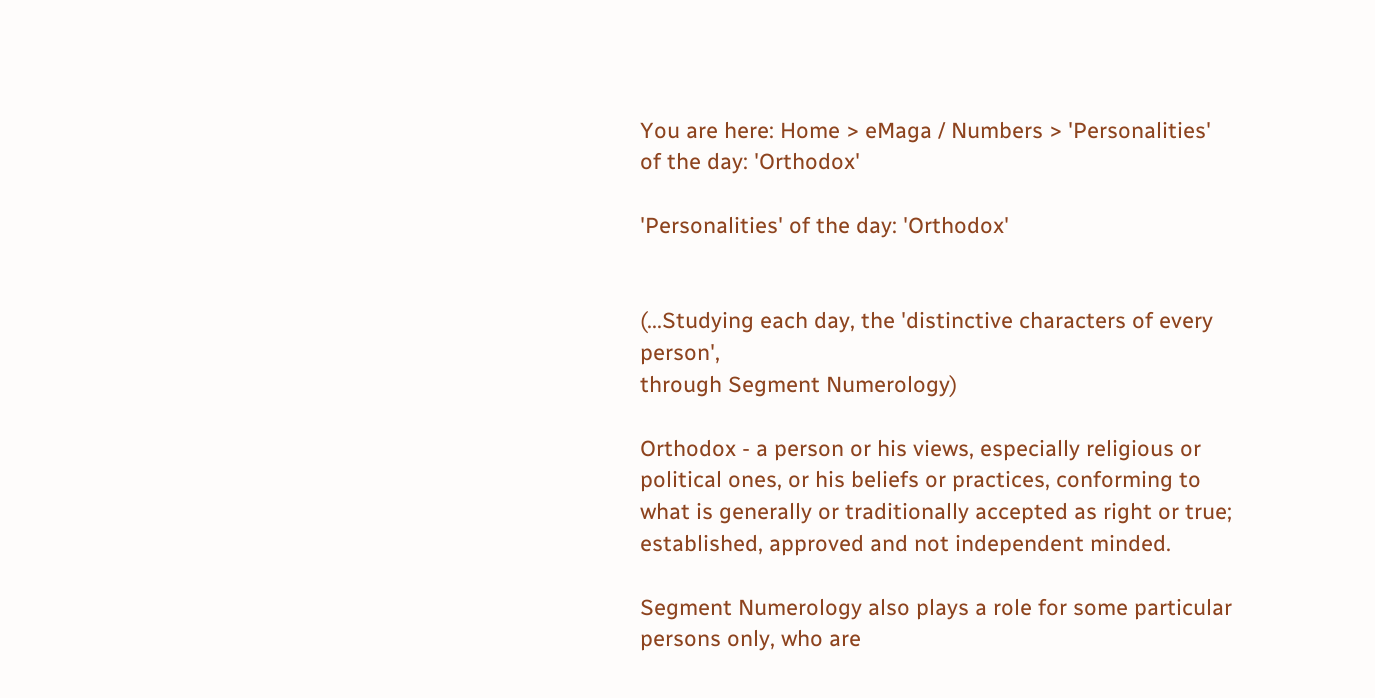You are here: Home > eMaga / Numbers > 'Personalities' of the day: 'Orthodox'

'Personalities' of the day: 'Orthodox'


(...Studying each day, the 'distinctive characters of every person',
through Segment Numerology)

Orthodox - a person or his views, especially religious or political ones, or his beliefs or practices, conforming to what is generally or traditionally accepted as right or true; established, approved and not independent minded.

Segment Numerology also plays a role for some particular persons only, who are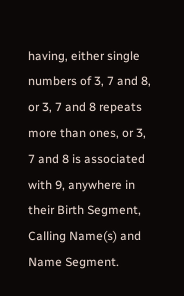having, either single numbers of 3, 7 and 8, or 3, 7 and 8 repeats more than ones, or 3, 7 and 8 is associated with 9, anywhere in their Birth Segment, Calling Name(s) and Name Segment.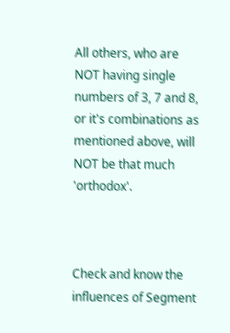All others, who are NOT having single numbers of 3, 7 and 8, or it's combinations as mentioned above, will NOT be that much 'orthodox'.



Check and know the influences of Segment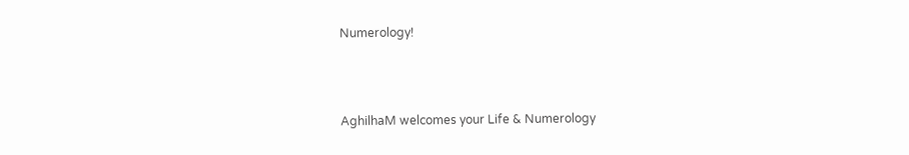Numerology!



AghilhaM welcomes your Life & Numerology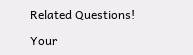Related Questions!

Your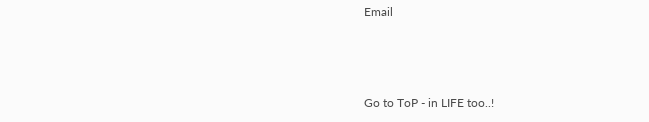Email



Go to ToP - in LIFE too..!